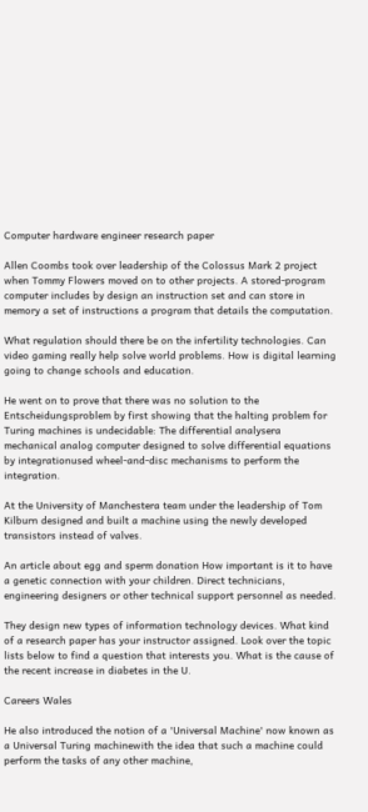Computer hardware engineer research paper

Allen Coombs took over leadership of the Colossus Mark 2 project when Tommy Flowers moved on to other projects. A stored-program computer includes by design an instruction set and can store in memory a set of instructions a program that details the computation.

What regulation should there be on the infertility technologies. Can video gaming really help solve world problems. How is digital learning going to change schools and education.

He went on to prove that there was no solution to the Entscheidungsproblem by first showing that the halting problem for Turing machines is undecidable: The differential analysera mechanical analog computer designed to solve differential equations by integrationused wheel-and-disc mechanisms to perform the integration.

At the University of Manchestera team under the leadership of Tom Kilburn designed and built a machine using the newly developed transistors instead of valves.

An article about egg and sperm donation How important is it to have a genetic connection with your children. Direct technicians, engineering designers or other technical support personnel as needed.

They design new types of information technology devices. What kind of a research paper has your instructor assigned. Look over the topic lists below to find a question that interests you. What is the cause of the recent increase in diabetes in the U.

Careers Wales

He also introduced the notion of a 'Universal Machine' now known as a Universal Turing machinewith the idea that such a machine could perform the tasks of any other machine,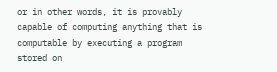or in other words, it is provably capable of computing anything that is computable by executing a program stored on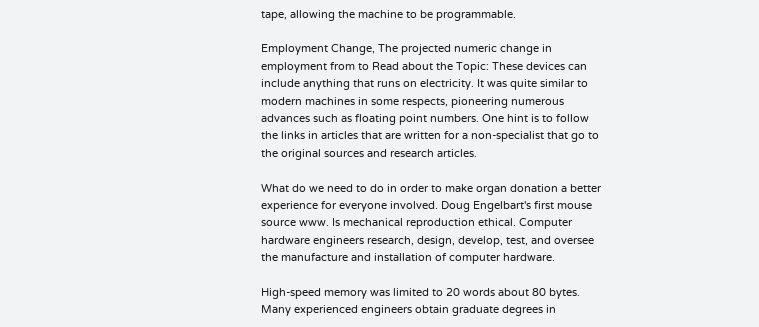tape, allowing the machine to be programmable.

Employment Change, The projected numeric change in employment from to Read about the Topic: These devices can include anything that runs on electricity. It was quite similar to modern machines in some respects, pioneering numerous advances such as floating point numbers. One hint is to follow the links in articles that are written for a non-specialist that go to the original sources and research articles.

What do we need to do in order to make organ donation a better experience for everyone involved. Doug Engelbart's first mouse source www. Is mechanical reproduction ethical. Computer hardware engineers research, design, develop, test, and oversee the manufacture and installation of computer hardware.

High-speed memory was limited to 20 words about 80 bytes. Many experienced engineers obtain graduate degrees in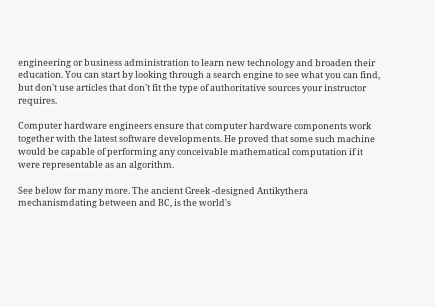engineering or business administration to learn new technology and broaden their education. You can start by looking through a search engine to see what you can find, but don't use articles that don't fit the type of authoritative sources your instructor requires.

Computer hardware engineers ensure that computer hardware components work together with the latest software developments. He proved that some such machine would be capable of performing any conceivable mathematical computation if it were representable as an algorithm.

See below for many more. The ancient Greek -designed Antikythera mechanismdating between and BC, is the world's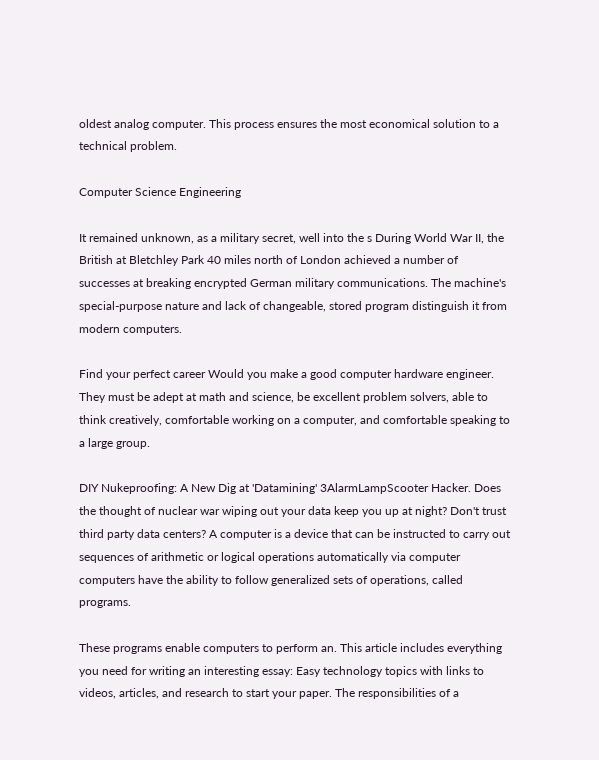oldest analog computer. This process ensures the most economical solution to a technical problem.

Computer Science Engineering

It remained unknown, as a military secret, well into the s During World War II, the British at Bletchley Park 40 miles north of London achieved a number of successes at breaking encrypted German military communications. The machine's special-purpose nature and lack of changeable, stored program distinguish it from modern computers.

Find your perfect career Would you make a good computer hardware engineer. They must be adept at math and science, be excellent problem solvers, able to think creatively, comfortable working on a computer, and comfortable speaking to a large group.

DIY Nukeproofing: A New Dig at 'Datamining' 3AlarmLampScooter Hacker. Does the thought of nuclear war wiping out your data keep you up at night? Don't trust third party data centers? A computer is a device that can be instructed to carry out sequences of arithmetic or logical operations automatically via computer computers have the ability to follow generalized sets of operations, called programs.

These programs enable computers to perform an. This article includes everything you need for writing an interesting essay: Easy technology topics with links to videos, articles, and research to start your paper. The responsibilities of a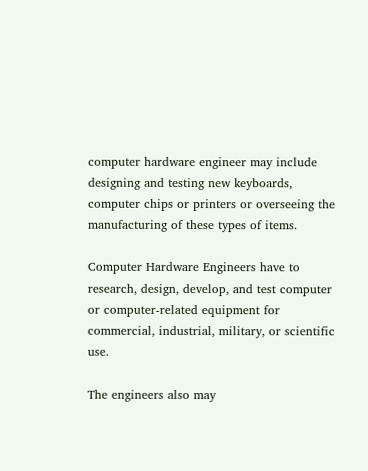computer hardware engineer may include designing and testing new keyboards, computer chips or printers or overseeing the manufacturing of these types of items.

Computer Hardware Engineers have to research, design, develop, and test computer or computer-related equipment for commercial, industrial, military, or scientific use.

The engineers also may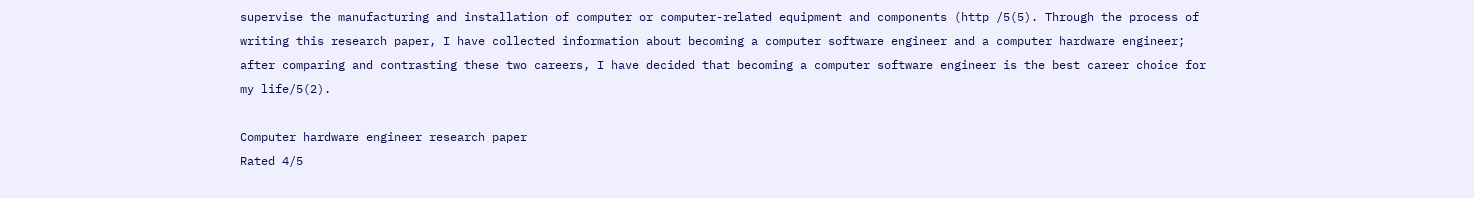supervise the manufacturing and installation of computer or computer-related equipment and components (http /5(5). Through the process of writing this research paper, I have collected information about becoming a computer software engineer and a computer hardware engineer; after comparing and contrasting these two careers, I have decided that becoming a computer software engineer is the best career choice for my life/5(2).

Computer hardware engineer research paper
Rated 4/5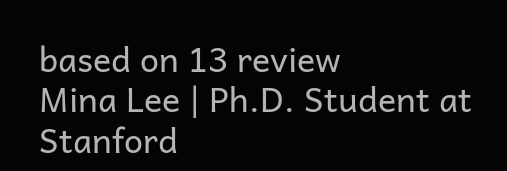based on 13 review
Mina Lee | Ph.D. Student at Stanford